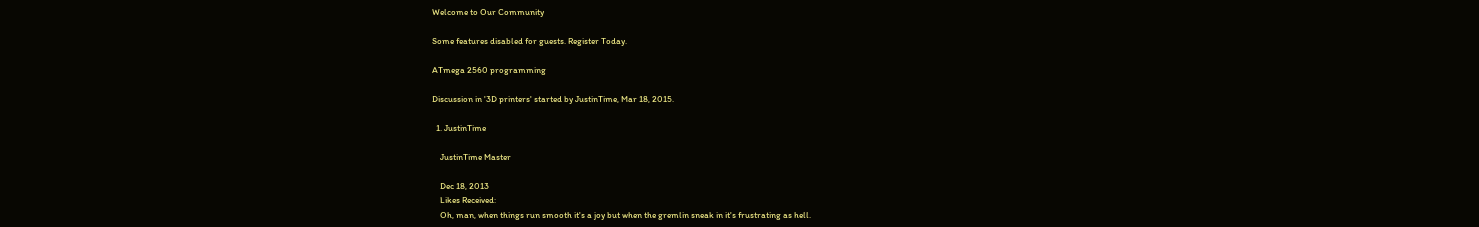Welcome to Our Community

Some features disabled for guests. Register Today.

ATmega 2560 programming

Discussion in '3D printers' started by JustinTime, Mar 18, 2015.

  1. JustinTime

    JustinTime Master

    Dec 18, 2013
    Likes Received:
    Oh, man, when things run smooth it's a joy but when the gremlin sneak in it's frustrating as hell.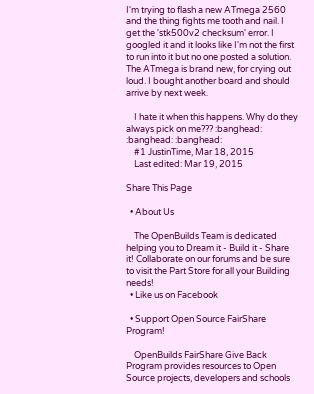I'm trying to flash a new ATmega 2560 and the thing fights me tooth and nail. I get the 'stk500v2 checksum' error. I googled it and it looks like I'm not the first to run into it but no one posted a solution. The ATmega is brand new, for crying out loud. I bought another board and should arrive by next week.

    I hate it when this happens. Why do they always pick on me??? :banghead: :banghead: :banghead:
    #1 JustinTime, Mar 18, 2015
    Last edited: Mar 19, 2015

Share This Page

  • About Us

    The OpenBuilds Team is dedicated helping you to Dream it - Build it - Share it! Collaborate on our forums and be sure to visit the Part Store for all your Building needs!
  • Like us on Facebook

  • Support Open Source FairShare Program!

    OpenBuilds FairShare Give Back Program provides resources to Open Source projects, developers and schools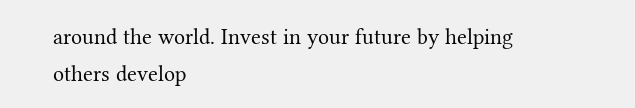around the world. Invest in your future by helping others develop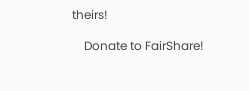theirs!

    Donate to FairShare!